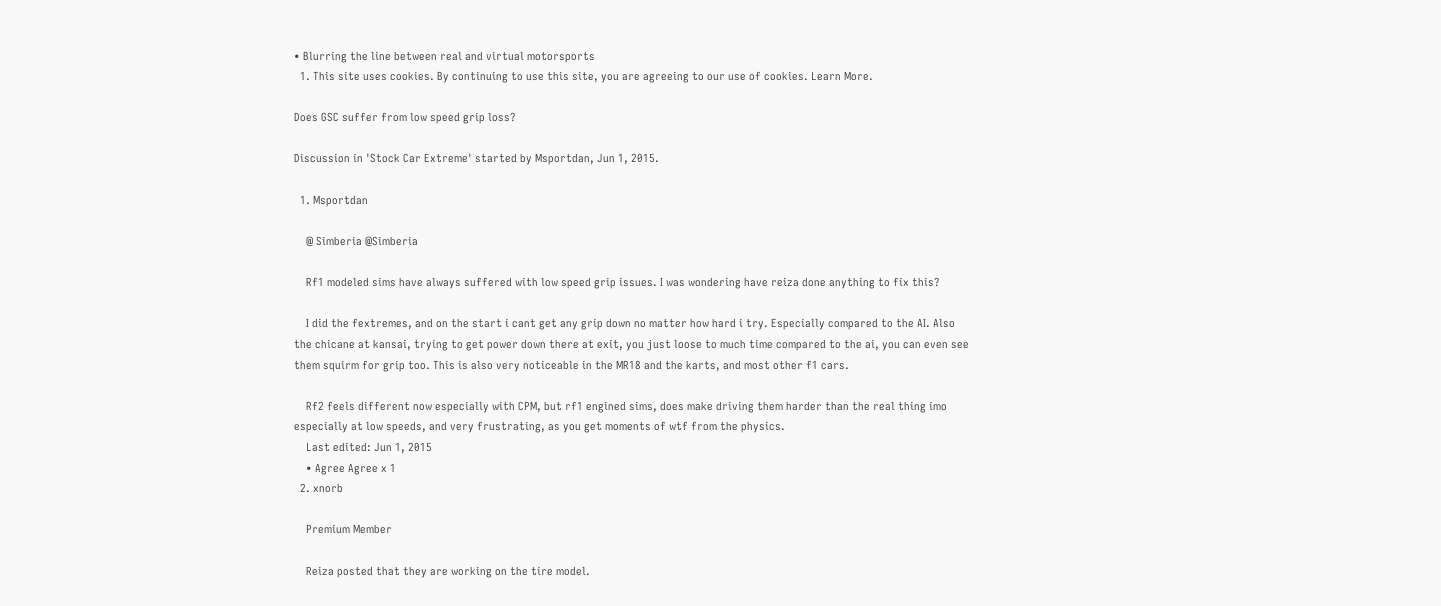• Blurring the line between real and virtual motorsports
  1. This site uses cookies. By continuing to use this site, you are agreeing to our use of cookies. Learn More.

Does GSC suffer from low speed grip loss?

Discussion in 'Stock Car Extreme' started by Msportdan, Jun 1, 2015.

  1. Msportdan

    @ Simberia @Simberia

    Rf1 modeled sims have always suffered with low speed grip issues. I was wondering have reiza done anything to fix this?

    I did the fextremes, and on the start i cant get any grip down no matter how hard i try. Especially compared to the AI. Also the chicane at kansai, trying to get power down there at exit, you just loose to much time compared to the ai, you can even see them squirm for grip too. This is also very noticeable in the MR18 and the karts, and most other f1 cars.

    Rf2 feels different now especially with CPM, but rf1 engined sims, does make driving them harder than the real thing imo especially at low speeds, and very frustrating, as you get moments of wtf from the physics.
    Last edited: Jun 1, 2015
    • Agree Agree x 1
  2. xnorb

    Premium Member

    Reiza posted that they are working on the tire model.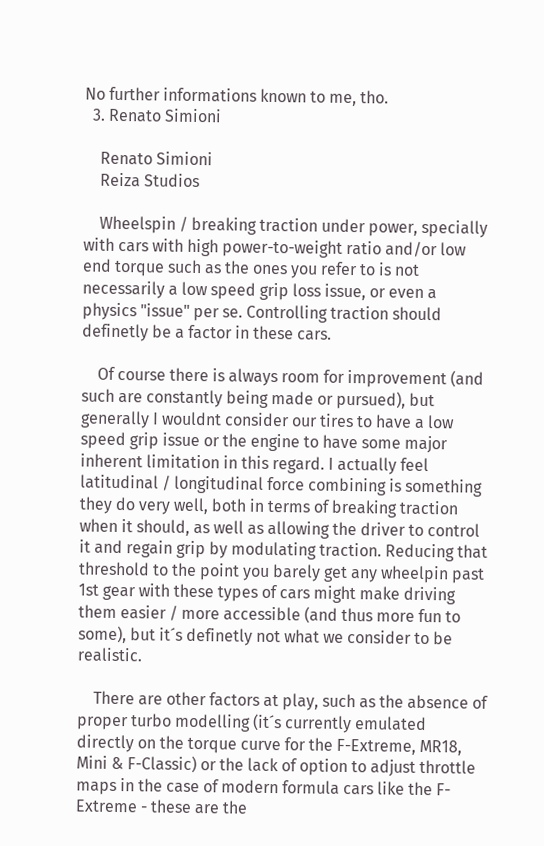No further informations known to me, tho.
  3. Renato Simioni

    Renato Simioni
    Reiza Studios

    Wheelspin / breaking traction under power, specially with cars with high power-to-weight ratio and/or low end torque such as the ones you refer to is not necessarily a low speed grip loss issue, or even a physics "issue" per se. Controlling traction should definetly be a factor in these cars.

    Of course there is always room for improvement (and such are constantly being made or pursued), but generally I wouldnt consider our tires to have a low speed grip issue or the engine to have some major inherent limitation in this regard. I actually feel latitudinal / longitudinal force combining is something they do very well, both in terms of breaking traction when it should, as well as allowing the driver to control it and regain grip by modulating traction. Reducing that threshold to the point you barely get any wheelpin past 1st gear with these types of cars might make driving them easier / more accessible (and thus more fun to some), but it´s definetly not what we consider to be realistic.

    There are other factors at play, such as the absence of proper turbo modelling (it´s currently emulated directly on the torque curve for the F-Extreme, MR18, Mini & F-Classic) or the lack of option to adjust throttle maps in the case of modern formula cars like the F-Extreme - these are the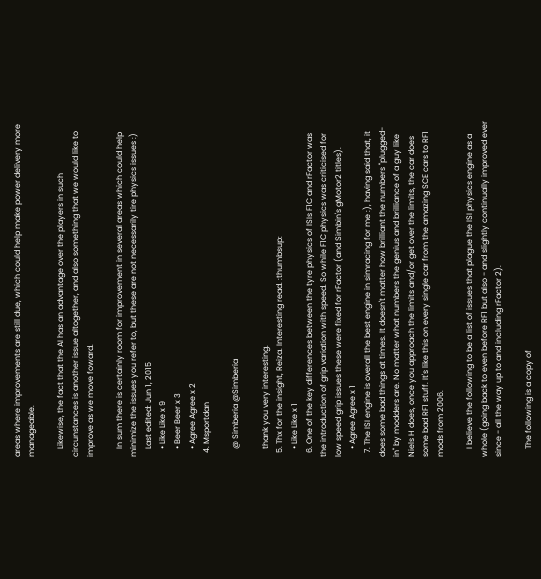areas where improvements are still due, which could help make power delivery more manageable.

    Likewise, the fact that the AI has an advantage over the players in such circunstances is another issue altogether, and also something that we would like to improve as we move foward.

    In sum there is certainly room for improvement in several areas which could help minimize the issues you refer to, but these are not necessarily tire physics issues :)
    Last edited: Jun 1, 2015
    • Like Like x 9
    • Beer Beer x 3
    • Agree Agree x 2
  4. Msportdan

    @ Simberia @Simberia

    thank you very interesting.
  5. Thx for the insight, Reiza. Interesting read. :thumbsup:
    • Like Like x 1
  6. One of the key differences between the tyre physics of ISIs F1C and rFactor was the introduction of grip variation with speed. So while F1C physics was criticised for low speed grip issues these were fixed for rFactor (and Simbin's gMotor2 titles).
    • Agree Agree x 1
  7. The ISI engine is overall the best engine in simracing for me :), having said that, it does some bad things at times. It doesn't matter how brilliant the numbers "plugged-in" by modders are. No matter what numbers the genius and brilliance of a guy like Niels H does, once you approach the limits and/or get over the limits, the car does some bad RF1 stuff. It's like this on every single car from the amazing SCE cars to RF1 mods from 2006.

    I believe the following to be a list of issues that plague the ISI physics engine as a whole (going back to even before RF1 but also - and slightly continually improved ever since - all the way up to and including rFactor 2).

    The following is a copy of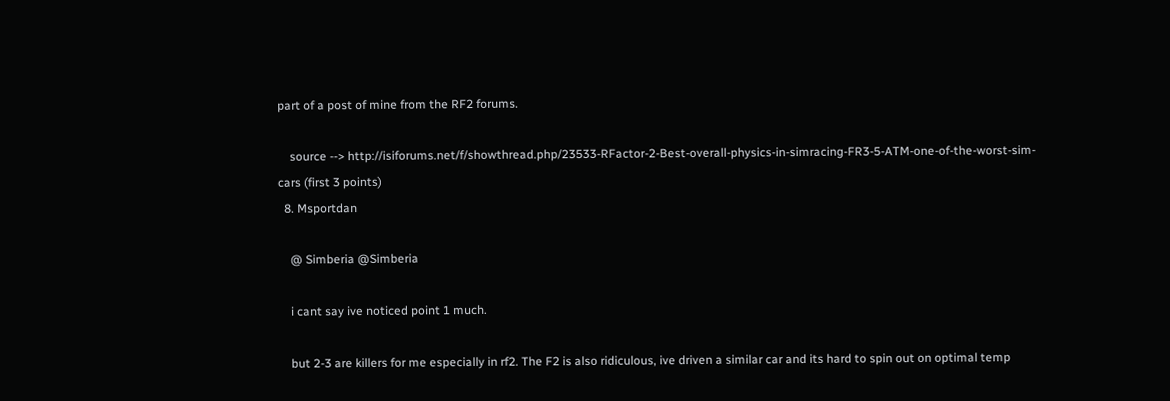part of a post of mine from the RF2 forums.

    source --> http://isiforums.net/f/showthread.php/23533-RFactor-2-Best-overall-physics-in-simracing-FR3-5-ATM-one-of-the-worst-sim-cars (first 3 points)
  8. Msportdan

    @ Simberia @Simberia

    i cant say ive noticed point 1 much.

    but 2-3 are killers for me especially in rf2. The F2 is also ridiculous, ive driven a similar car and its hard to spin out on optimal temp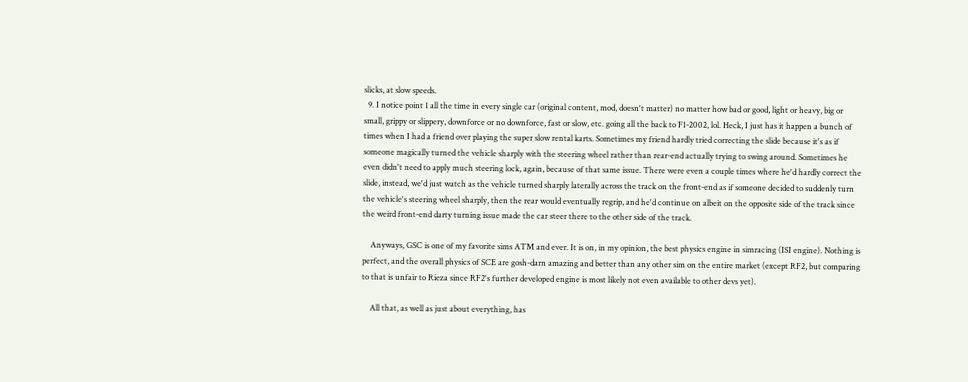slicks, at slow speeds.
  9. I notice point 1 all the time in every single car (original content, mod, doesn't matter) no matter how bad or good, light or heavy, big or small, grippy or slippery, downforce or no downforce, fast or slow, etc. going all the back to F1-2002, lol. Heck, I just has it happen a bunch of times when I had a friend over playing the super slow rental karts. Sometimes my friend hardly tried correcting the slide because it's as if someone magically turned the vehicle sharply with the steering wheel rather than rear-end actually trying to swing around. Sometimes he even didn't need to apply much steering lock, again, because of that same issue. There were even a couple times where he'd hardly correct the slide, instead, we'd just watch as the vehicle turned sharply laterally across the track on the front-end as if someone decided to suddenly turn the vehicle's steering wheel sharply, then the rear would eventually regrip, and he'd continue on albeit on the opposite side of the track since the weird front-end darty turning issue made the car steer there to the other side of the track.

    Anyways, GSC is one of my favorite sims ATM and ever. It is on, in my opinion, the best physics engine in simracing (ISI engine). Nothing is perfect, and the overall physics of SCE are gosh-darn amazing and better than any other sim on the entire market (except RF2, but comparing to that is unfair to Rieza since RF2's further developed engine is most likely not even available to other devs yet).

    All that, as well as just about everything, has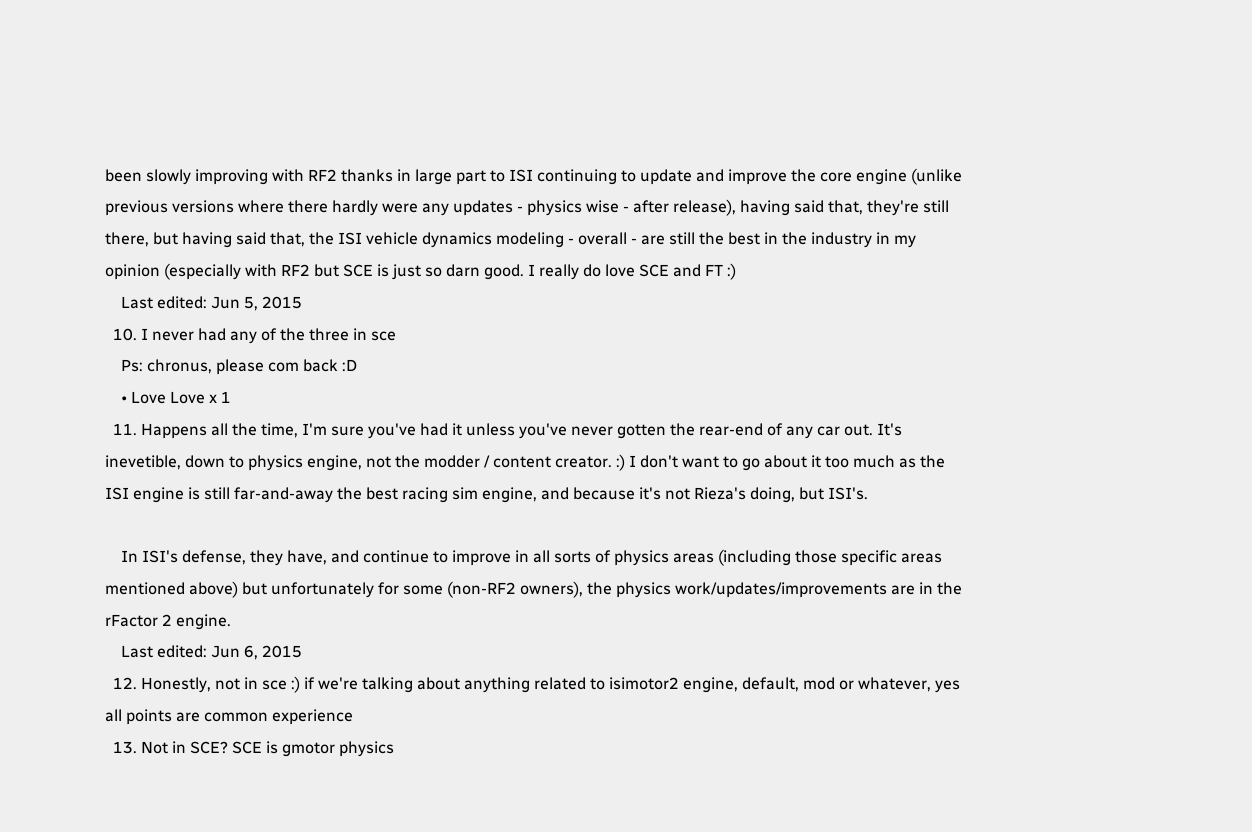been slowly improving with RF2 thanks in large part to ISI continuing to update and improve the core engine (unlike previous versions where there hardly were any updates - physics wise - after release), having said that, they're still there, but having said that, the ISI vehicle dynamics modeling - overall - are still the best in the industry in my opinion (especially with RF2 but SCE is just so darn good. I really do love SCE and FT :)
    Last edited: Jun 5, 2015
  10. I never had any of the three in sce
    Ps: chronus, please com back :D
    • Love Love x 1
  11. Happens all the time, I'm sure you've had it unless you've never gotten the rear-end of any car out. It's inevetible, down to physics engine, not the modder / content creator. :) I don't want to go about it too much as the ISI engine is still far-and-away the best racing sim engine, and because it's not Rieza's doing, but ISI's.

    In ISI's defense, they have, and continue to improve in all sorts of physics areas (including those specific areas mentioned above) but unfortunately for some (non-RF2 owners), the physics work/updates/improvements are in the rFactor 2 engine.
    Last edited: Jun 6, 2015
  12. Honestly, not in sce :) if we're talking about anything related to isimotor2 engine, default, mod or whatever, yes all points are common experience
  13. Not in SCE? SCE is gmotor physics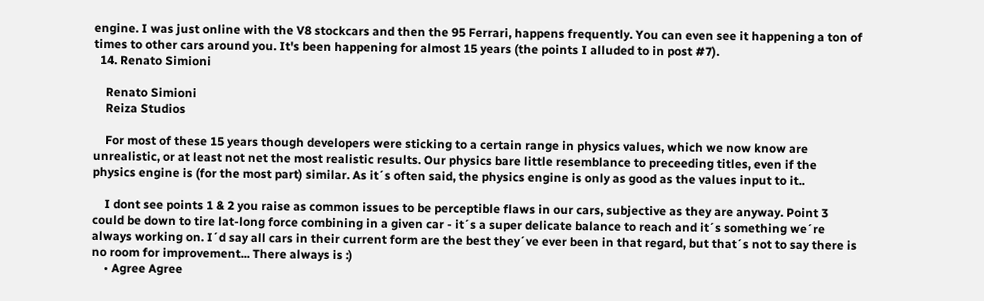engine. I was just online with the V8 stockcars and then the 95 Ferrari, happens frequently. You can even see it happening a ton of times to other cars around you. It's been happening for almost 15 years (the points I alluded to in post #7).
  14. Renato Simioni

    Renato Simioni
    Reiza Studios

    For most of these 15 years though developers were sticking to a certain range in physics values, which we now know are unrealistic, or at least not net the most realistic results. Our physics bare little resemblance to preceeding titles, even if the physics engine is (for the most part) similar. As it´s often said, the physics engine is only as good as the values input to it..

    I dont see points 1 & 2 you raise as common issues to be perceptible flaws in our cars, subjective as they are anyway. Point 3 could be down to tire lat-long force combining in a given car - it´s a super delicate balance to reach and it´s something we´re always working on. I´d say all cars in their current form are the best they´ve ever been in that regard, but that´s not to say there is no room for improvement... There always is :)
    • Agree Agree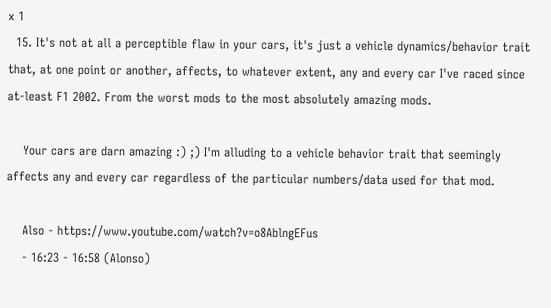x 1
  15. It's not at all a perceptible flaw in your cars, it's just a vehicle dynamics/behavior trait that, at one point or another, affects, to whatever extent, any and every car I've raced since at-least F1 2002. From the worst mods to the most absolutely amazing mods.

    Your cars are darn amazing :) ;) I'm alluding to a vehicle behavior trait that seemingly affects any and every car regardless of the particular numbers/data used for that mod.

    Also - https://www.youtube.com/watch?v=o8AblngEFus
    - 16:23 - 16:58 (Alonso)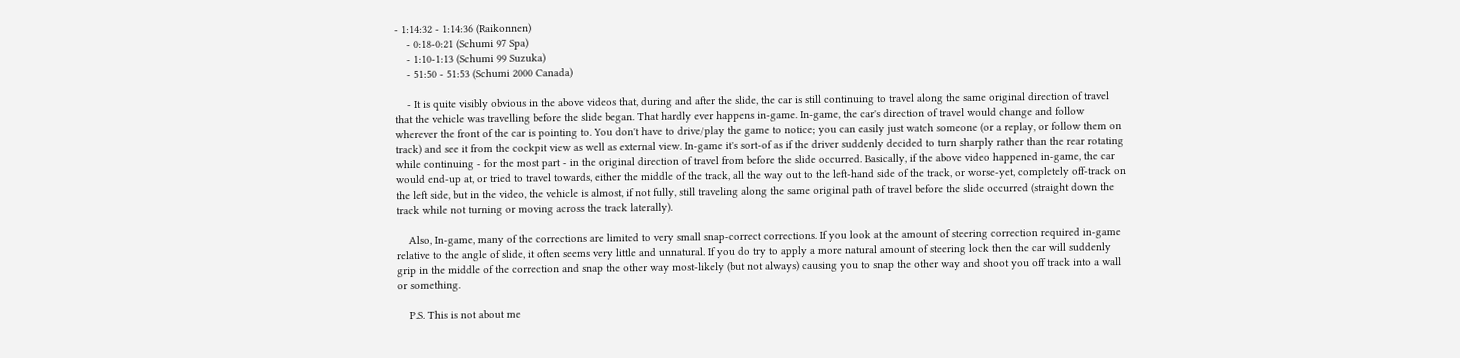- 1:14:32 - 1:14:36 (Raikonnen)
    - 0:18-0:21 (Schumi 97 Spa)
    - 1:10-1:13 (Schumi 99 Suzuka)
    - 51:50 - 51:53 (Schumi 2000 Canada)

    - It is quite visibly obvious in the above videos that, during and after the slide, the car is still continuing to travel along the same original direction of travel that the vehicle was travelling before the slide began. That hardly ever happens in-game. In-game, the car's direction of travel would change and follow wherever the front of the car is pointing to. You don't have to drive/play the game to notice; you can easily just watch someone (or a replay, or follow them on track) and see it from the cockpit view as well as external view. In-game it's sort-of as if the driver suddenly decided to turn sharply rather than the rear rotating while continuing - for the most part - in the original direction of travel from before the slide occurred. Basically, if the above video happened in-game, the car would end-up at, or tried to travel towards, either the middle of the track, all the way out to the left-hand side of the track, or worse-yet, completely off-track on the left side, but in the video, the vehicle is almost, if not fully, still traveling along the same original path of travel before the slide occurred (straight down the track while not turning or moving across the track laterally).

    Also, In-game, many of the corrections are limited to very small snap-correct corrections. If you look at the amount of steering correction required in-game relative to the angle of slide, it often seems very little and unnatural. If you do try to apply a more natural amount of steering lock then the car will suddenly grip in the middle of the correction and snap the other way most-likely (but not always) causing you to snap the other way and shoot you off track into a wall or something.

    P.S. This is not about me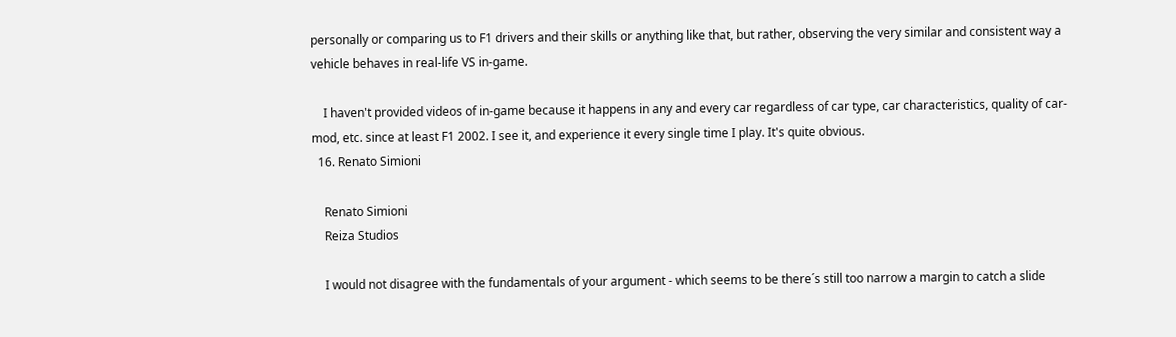personally or comparing us to F1 drivers and their skills or anything like that, but rather, observing the very similar and consistent way a vehicle behaves in real-life VS in-game.

    I haven't provided videos of in-game because it happens in any and every car regardless of car type, car characteristics, quality of car-mod, etc. since at least F1 2002. I see it, and experience it every single time I play. It's quite obvious.
  16. Renato Simioni

    Renato Simioni
    Reiza Studios

    I would not disagree with the fundamentals of your argument - which seems to be there´s still too narrow a margin to catch a slide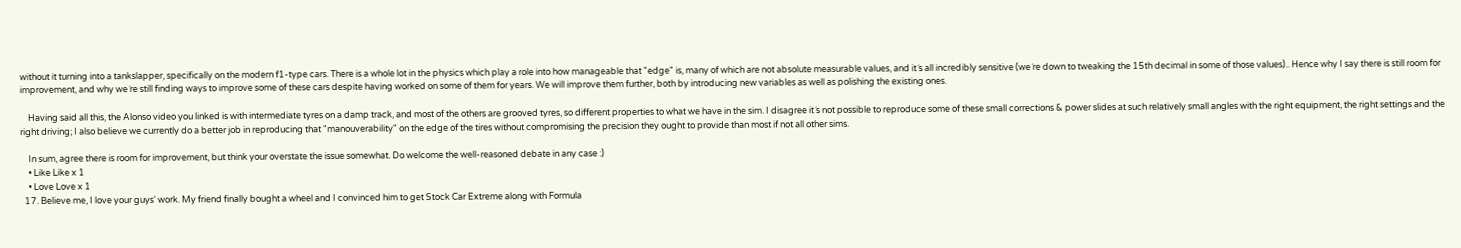without it turning into a tankslapper, specifically on the modern f1-type cars. There is a whole lot in the physics which play a role into how manageable that "edge" is, many of which are not absolute measurable values, and it´s all incredibly sensitive (we´re down to tweaking the 15th decimal in some of those values).. Hence why I say there is still room for improvement, and why we´re still finding ways to improve some of these cars despite having worked on some of them for years. We will improve them further, both by introducing new variables as well as polishing the existing ones.

    Having said all this, the Alonso video you linked is with intermediate tyres on a damp track, and most of the others are grooved tyres, so different properties to what we have in the sim. I disagree it´s not possible to reproduce some of these small corrections & power slides at such relatively small angles with the right equipment, the right settings and the right driving; I also believe we currently do a better job in reproducing that "manouverability" on the edge of the tires without compromising the precision they ought to provide than most if not all other sims.

    In sum, agree there is room for improvement, but think your overstate the issue somewhat. Do welcome the well-reasoned debate in any case :)
    • Like Like x 1
    • Love Love x 1
  17. Believe me, I love your guys' work. My friend finally bought a wheel and I convinced him to get Stock Car Extreme along with Formula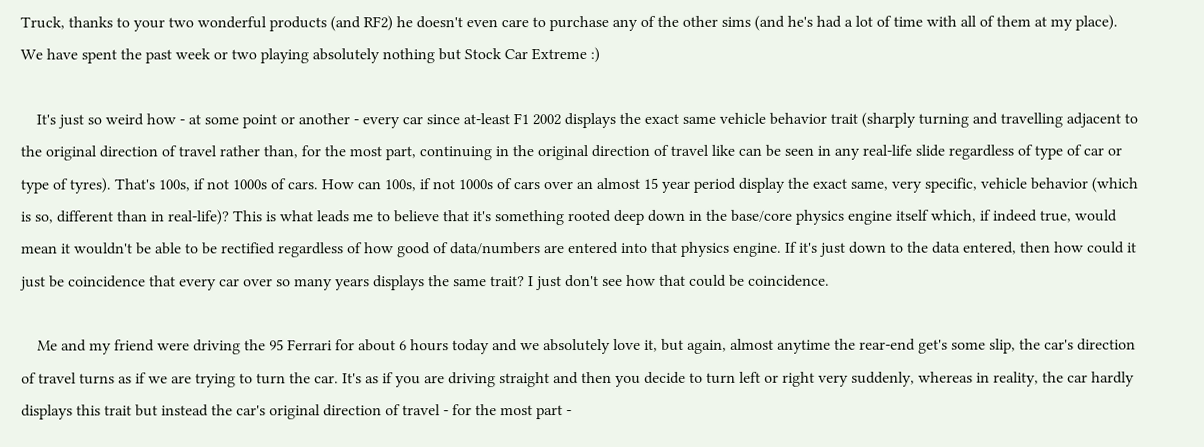Truck, thanks to your two wonderful products (and RF2) he doesn't even care to purchase any of the other sims (and he's had a lot of time with all of them at my place). We have spent the past week or two playing absolutely nothing but Stock Car Extreme :)

    It's just so weird how - at some point or another - every car since at-least F1 2002 displays the exact same vehicle behavior trait (sharply turning and travelling adjacent to the original direction of travel rather than, for the most part, continuing in the original direction of travel like can be seen in any real-life slide regardless of type of car or type of tyres). That's 100s, if not 1000s of cars. How can 100s, if not 1000s of cars over an almost 15 year period display the exact same, very specific, vehicle behavior (which is so, different than in real-life)? This is what leads me to believe that it's something rooted deep down in the base/core physics engine itself which, if indeed true, would mean it wouldn't be able to be rectified regardless of how good of data/numbers are entered into that physics engine. If it's just down to the data entered, then how could it just be coincidence that every car over so many years displays the same trait? I just don't see how that could be coincidence.

    Me and my friend were driving the 95 Ferrari for about 6 hours today and we absolutely love it, but again, almost anytime the rear-end get's some slip, the car's direction of travel turns as if we are trying to turn the car. It's as if you are driving straight and then you decide to turn left or right very suddenly, whereas in reality, the car hardly displays this trait but instead the car's original direction of travel - for the most part -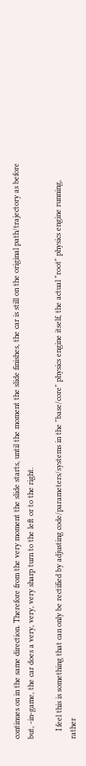continues on in the same direction. Therefore from the very moment the slide starts, until the moment the slide finishes, the car is still on the original path/trajectory as before but, -in-game, the car does a very, very, very sharp turn to the left or to the right.

    I feel this is something that can only be rectified by adjusting code/parameters/systems in the "base/core" physics engine itself, the actual "root" physics engine running, rather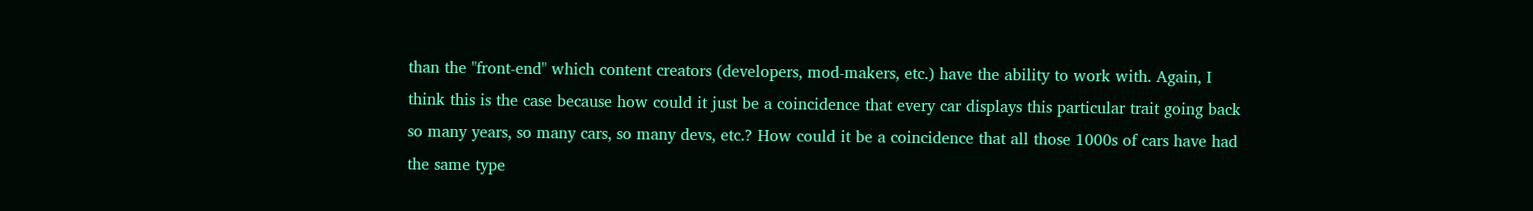than the "front-end" which content creators (developers, mod-makers, etc.) have the ability to work with. Again, I think this is the case because how could it just be a coincidence that every car displays this particular trait going back so many years, so many cars, so many devs, etc.? How could it be a coincidence that all those 1000s of cars have had the same type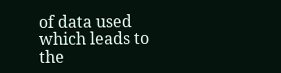of data used which leads to the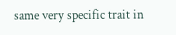same very specific trait in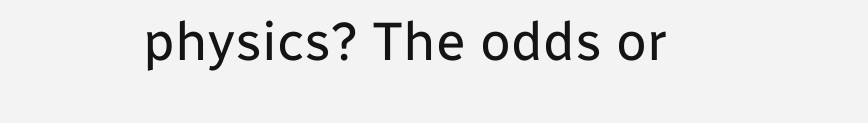physics? The odds or